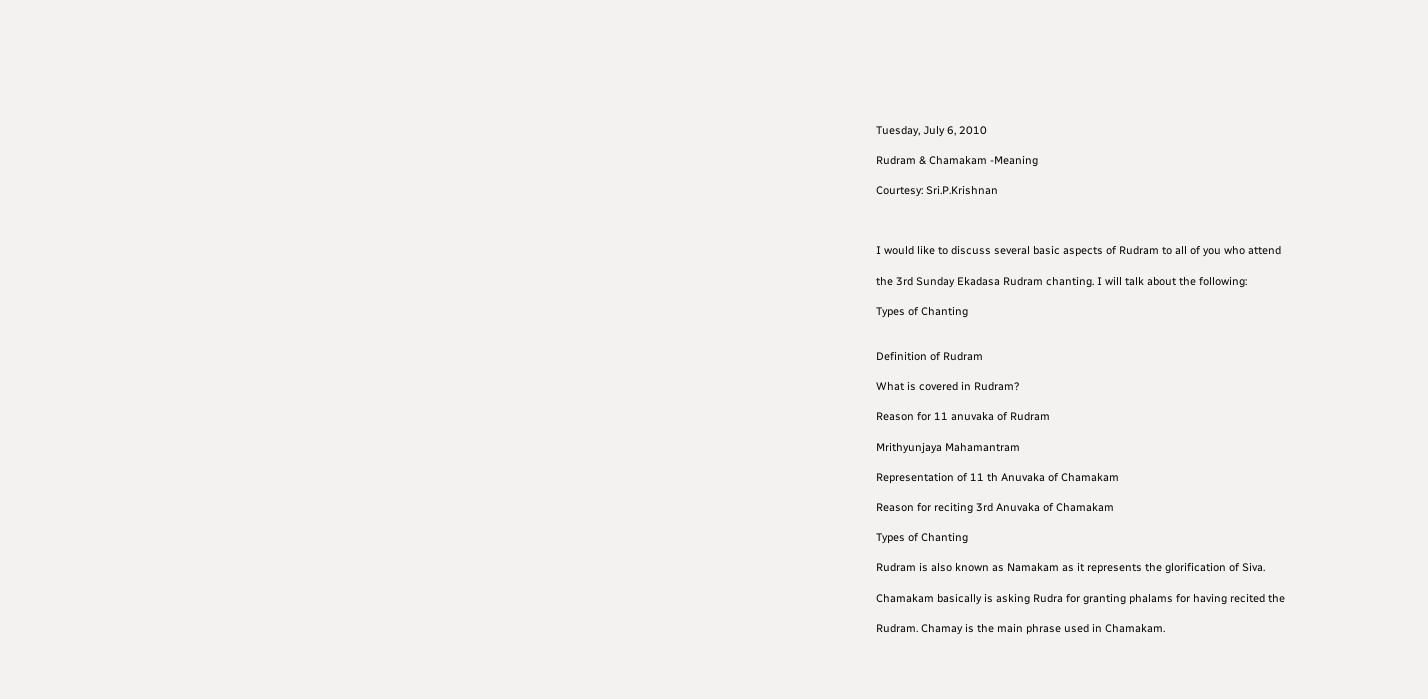Tuesday, July 6, 2010

Rudram & Chamakam -Meaning

Courtesy: Sri.P.Krishnan



I would like to discuss several basic aspects of Rudram to all of you who attend

the 3rd Sunday Ekadasa Rudram chanting. I will talk about the following:

Types of Chanting


Definition of Rudram

What is covered in Rudram?

Reason for 11 anuvaka of Rudram

Mrithyunjaya Mahamantram

Representation of 11 th Anuvaka of Chamakam

Reason for reciting 3rd Anuvaka of Chamakam

Types of Chanting

Rudram is also known as Namakam as it represents the glorification of Siva.

Chamakam basically is asking Rudra for granting phalams for having recited the

Rudram. Chamay is the main phrase used in Chamakam.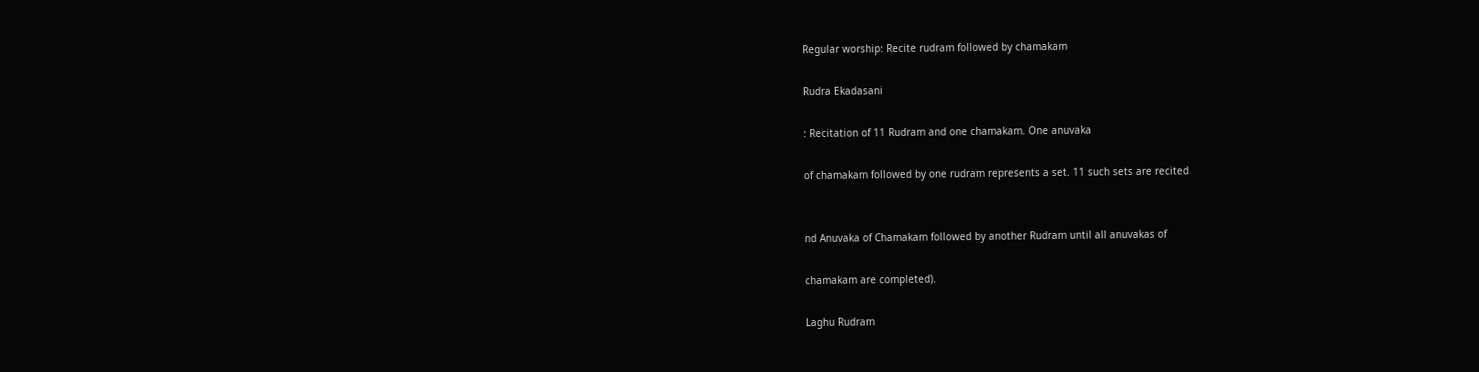Regular worship: Recite rudram followed by chamakam

Rudra Ekadasani

: Recitation of 11 Rudram and one chamakam. One anuvaka

of chamakam followed by one rudram represents a set. 11 such sets are recited


nd Anuvaka of Chamakam followed by another Rudram until all anuvakas of

chamakam are completed).

Laghu Rudram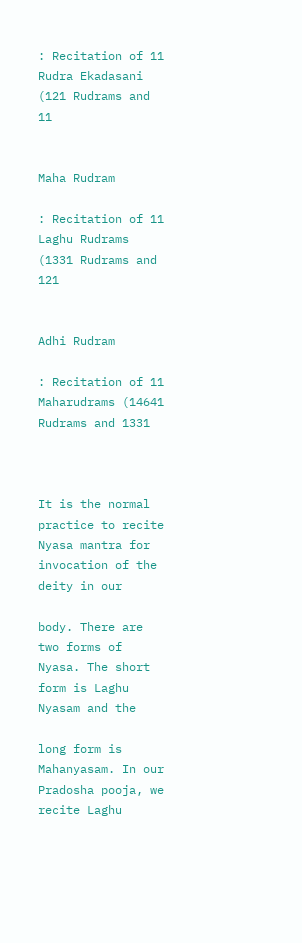: Recitation of 11 Rudra Ekadasani (121 Rudrams and 11


Maha Rudram

: Recitation of 11 Laghu Rudrams (1331 Rudrams and 121


Adhi Rudram

: Recitation of 11 Maharudrams (14641 Rudrams and 1331



It is the normal practice to recite Nyasa mantra for invocation of the deity in our

body. There are two forms of Nyasa. The short form is Laghu Nyasam and the

long form is Mahanyasam. In our Pradosha pooja, we recite Laghu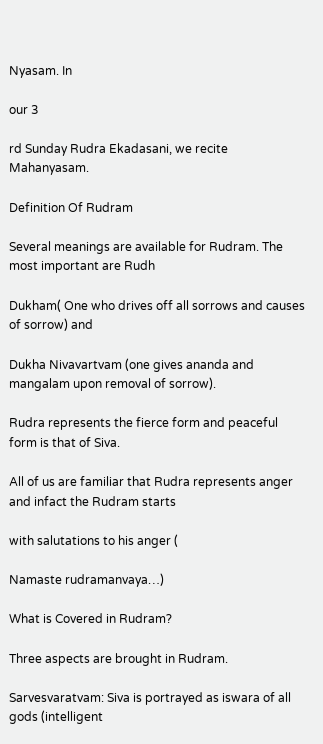Nyasam. In

our 3

rd Sunday Rudra Ekadasani, we recite Mahanyasam.

Definition Of Rudram

Several meanings are available for Rudram. The most important are Rudh

Dukham( One who drives off all sorrows and causes of sorrow) and

Dukha Nivavartvam (one gives ananda and mangalam upon removal of sorrow).

Rudra represents the fierce form and peaceful form is that of Siva.

All of us are familiar that Rudra represents anger and infact the Rudram starts

with salutations to his anger (

Namaste rudramanvaya…)

What is Covered in Rudram?

Three aspects are brought in Rudram.

Sarvesvaratvam: Siva is portrayed as iswara of all gods (intelligent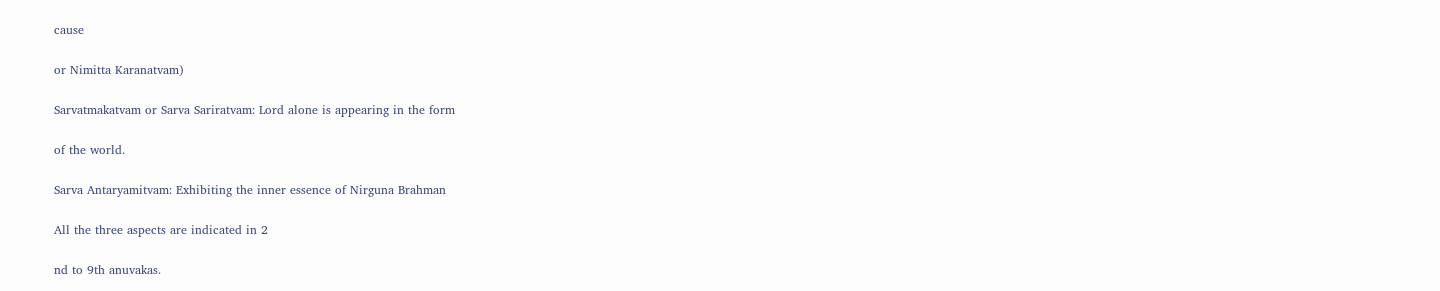cause

or Nimitta Karanatvam)

Sarvatmakatvam or Sarva Sariratvam: Lord alone is appearing in the form

of the world.

Sarva Antaryamitvam: Exhibiting the inner essence of Nirguna Brahman

All the three aspects are indicated in 2

nd to 9th anuvakas.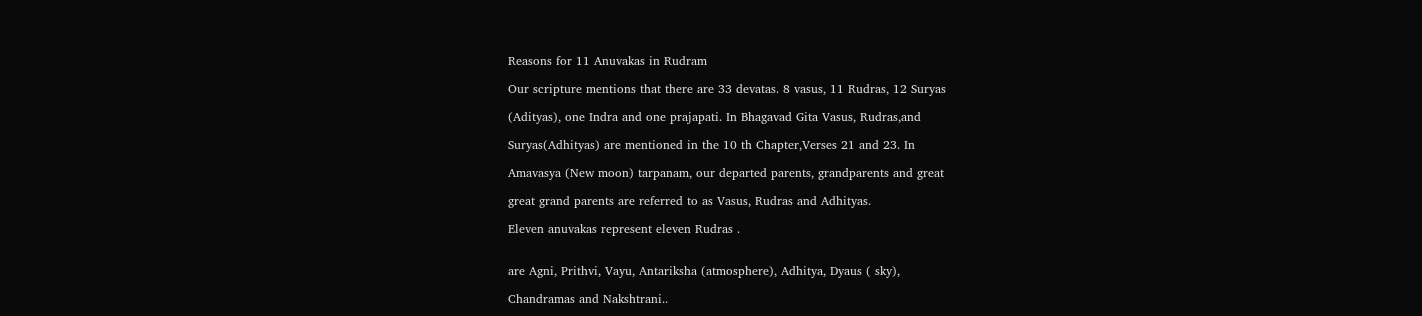Reasons for 11 Anuvakas in Rudram

Our scripture mentions that there are 33 devatas. 8 vasus, 11 Rudras, 12 Suryas

(Adityas), one Indra and one prajapati. In Bhagavad Gita Vasus, Rudras,and

Suryas(Adhityas) are mentioned in the 10 th Chapter,Verses 21 and 23. In

Amavasya (New moon) tarpanam, our departed parents, grandparents and great

great grand parents are referred to as Vasus, Rudras and Adhityas.

Eleven anuvakas represent eleven Rudras .


are Agni, Prithvi, Vayu, Antariksha (atmosphere), Adhitya, Dyaus ( sky),

Chandramas and Nakshtrani..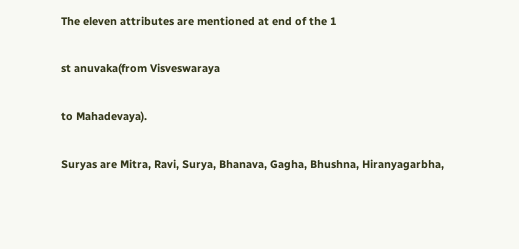The eleven attributes are mentioned at end of the 1

st anuvaka(from Visveswaraya

to Mahadevaya).

Suryas are Mitra, Ravi, Surya, Bhanava, Gagha, Bhushna, Hiranyagarbha,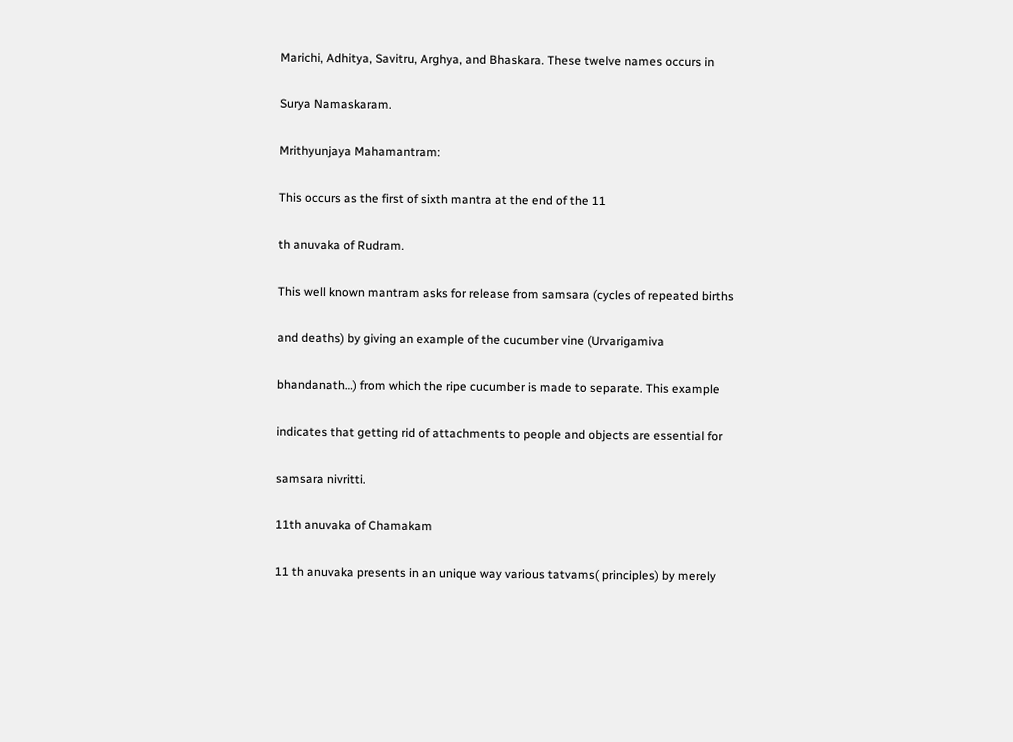Marichi, Adhitya, Savitru, Arghya, and Bhaskara. These twelve names occurs in

Surya Namaskaram.

Mrithyunjaya Mahamantram:

This occurs as the first of sixth mantra at the end of the 11

th anuvaka of Rudram.

This well known mantram asks for release from samsara (cycles of repeated births

and deaths) by giving an example of the cucumber vine (Urvarigamiva

bhandanath…) from which the ripe cucumber is made to separate. This example

indicates that getting rid of attachments to people and objects are essential for

samsara nivritti.

11th anuvaka of Chamakam

11 th anuvaka presents in an unique way various tatvams( principles) by merely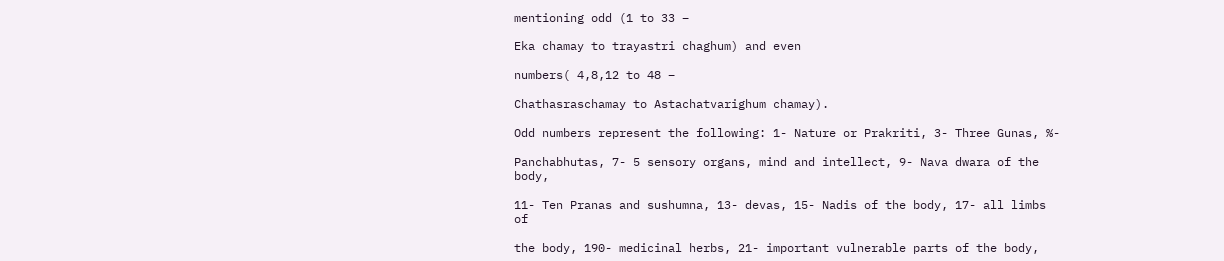mentioning odd (1 to 33 –

Eka chamay to trayastri chaghum) and even

numbers( 4,8,12 to 48 –

Chathasraschamay to Astachatvarighum chamay).

Odd numbers represent the following: 1- Nature or Prakriti, 3- Three Gunas, %-

Panchabhutas, 7- 5 sensory organs, mind and intellect, 9- Nava dwara of the body,

11- Ten Pranas and sushumna, 13- devas, 15- Nadis of the body, 17- all limbs of

the body, 190- medicinal herbs, 21- important vulnerable parts of the body,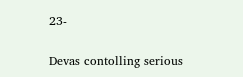23-

Devas contolling serious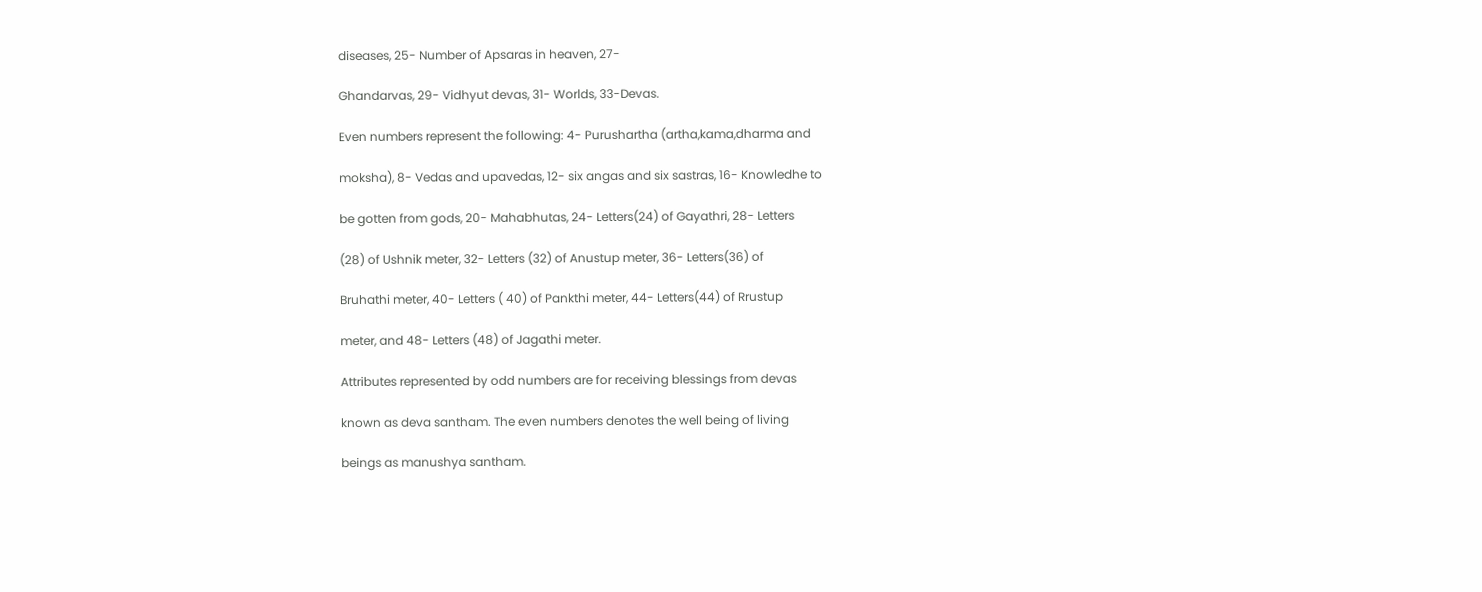diseases, 25- Number of Apsaras in heaven, 27-

Ghandarvas, 29- Vidhyut devas, 31- Worlds, 33-Devas.

Even numbers represent the following: 4- Purushartha (artha,kama,dharma and

moksha), 8- Vedas and upavedas, 12- six angas and six sastras, 16- Knowledhe to

be gotten from gods, 20- Mahabhutas, 24- Letters(24) of Gayathri, 28- Letters

(28) of Ushnik meter, 32- Letters (32) of Anustup meter, 36- Letters(36) of

Bruhathi meter, 40- Letters ( 40) of Pankthi meter, 44- Letters(44) of Rrustup

meter, and 48- Letters (48) of Jagathi meter.

Attributes represented by odd numbers are for receiving blessings from devas

known as deva santham. The even numbers denotes the well being of living

beings as manushya santham.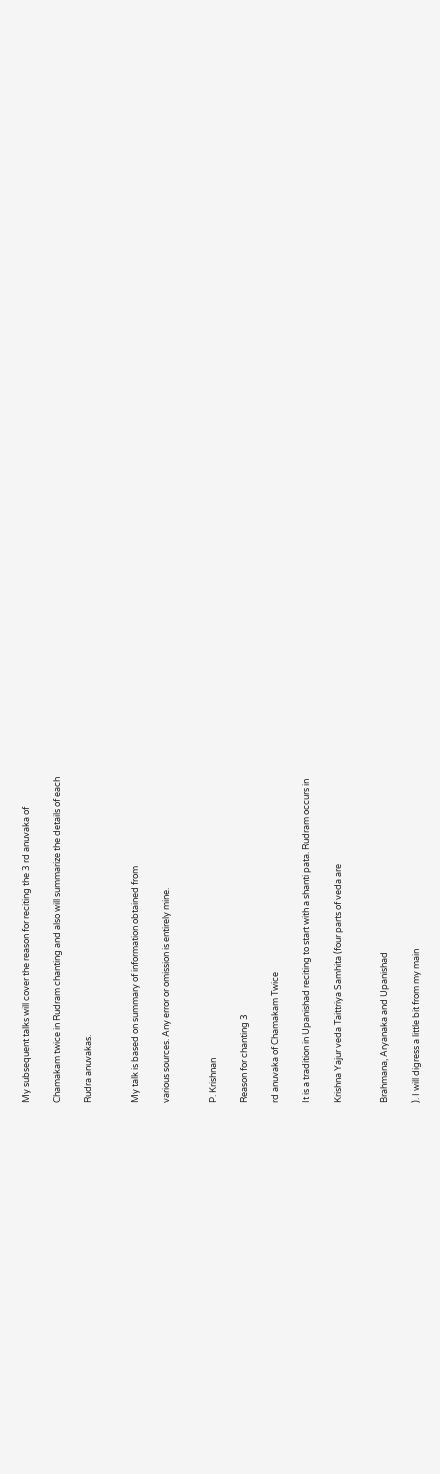My subsequent talks will cover the reason for reciting the 3 rd anuvaka of

Chamakam twice in Rudram chanting and also will summarize the details of each

Rudra anuvakas.


My talk is based on summary of information obtained from

various sources. Any error or omission is entirely mine.


P. Krishnan

Reason for chanting 3

rd anuvaka of Chamakam Twice

It is a tradition in Upanishad reciting to start with a shanti pata. Rudram occurs in

Krishna Yajur veda Taittriya Samhita (four parts of veda are


Brahmana, Aryanaka and Upanishad

). I will digress a little bit from my main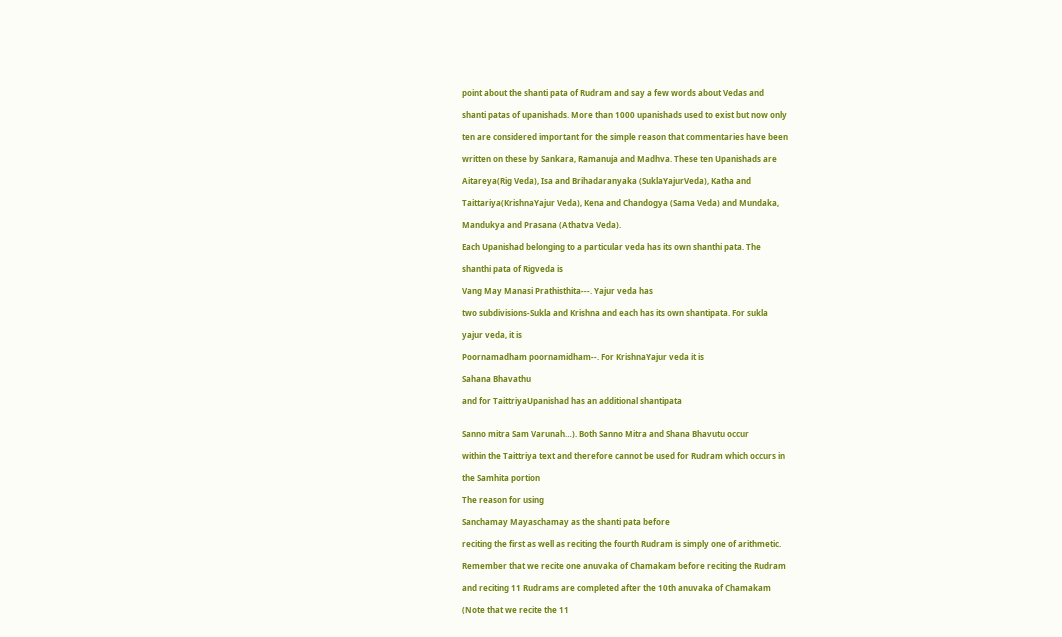point about the shanti pata of Rudram and say a few words about Vedas and

shanti patas of upanishads. More than 1000 upanishads used to exist but now only

ten are considered important for the simple reason that commentaries have been

written on these by Sankara, Ramanuja and Madhva. These ten Upanishads are

Aitareya(Rig Veda), Isa and Brihadaranyaka (SuklaYajurVeda), Katha and

Taittariya(KrishnaYajur Veda), Kena and Chandogya (Sama Veda) and Mundaka,

Mandukya and Prasana (Athatva Veda).

Each Upanishad belonging to a particular veda has its own shanthi pata. The

shanthi pata of Rigveda is

Vang May Manasi Prathisthita---. Yajur veda has

two subdivisions-Sukla and Krishna and each has its own shantipata. For sukla

yajur veda, it is

Poornamadham poornamidham--. For KrishnaYajur veda it is

Sahana Bhavathu

and for TaittriyaUpanishad has an additional shantipata


Sanno mitra Sam Varunah…). Both Sanno Mitra and Shana Bhavutu occur

within the Taittriya text and therefore cannot be used for Rudram which occurs in

the Samhita portion

The reason for using

Sanchamay Mayaschamay as the shanti pata before

reciting the first as well as reciting the fourth Rudram is simply one of arithmetic.

Remember that we recite one anuvaka of Chamakam before reciting the Rudram

and reciting 11 Rudrams are completed after the 10th anuvaka of Chamakam

(Note that we recite the 11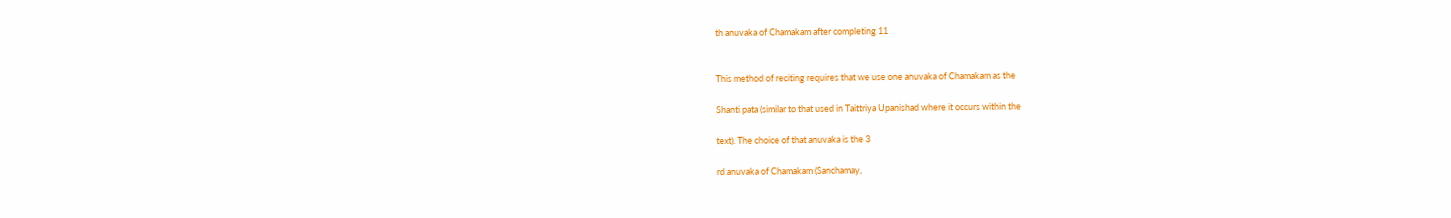th anuvaka of Chamakam after completing 11


This method of reciting requires that we use one anuvaka of Chamakam as the

Shanti pata (similar to that used in Taittriya Upanishad where it occurs within the

text). The choice of that anuvaka is the 3

rd anuvaka of Chamakam (Sanchamay,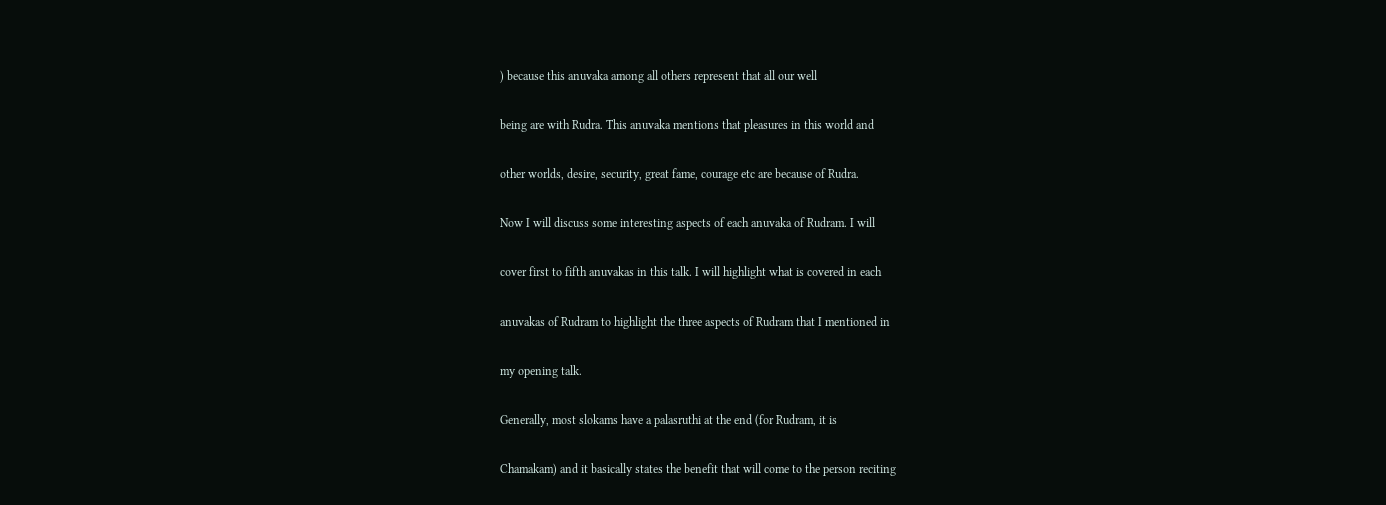) because this anuvaka among all others represent that all our well

being are with Rudra. This anuvaka mentions that pleasures in this world and

other worlds, desire, security, great fame, courage etc are because of Rudra.

Now I will discuss some interesting aspects of each anuvaka of Rudram. I will

cover first to fifth anuvakas in this talk. I will highlight what is covered in each

anuvakas of Rudram to highlight the three aspects of Rudram that I mentioned in

my opening talk.

Generally, most slokams have a palasruthi at the end (for Rudram, it is

Chamakam) and it basically states the benefit that will come to the person reciting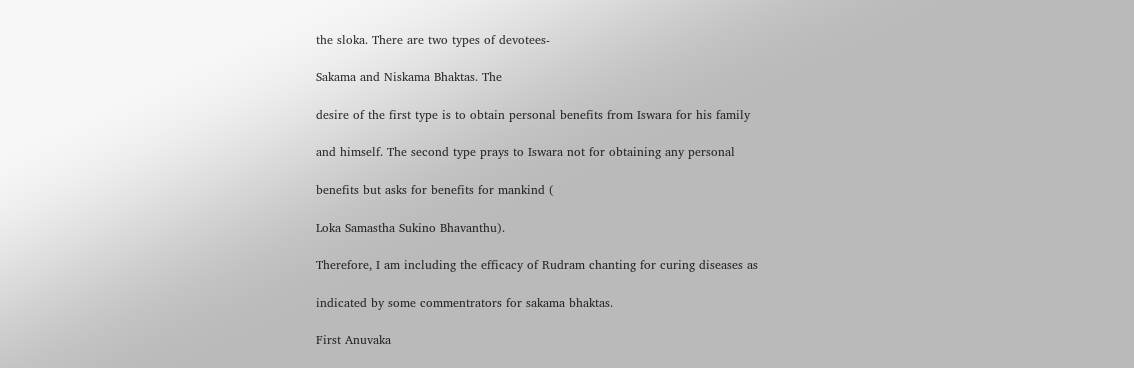the sloka. There are two types of devotees-

Sakama and Niskama Bhaktas. The

desire of the first type is to obtain personal benefits from Iswara for his family

and himself. The second type prays to Iswara not for obtaining any personal

benefits but asks for benefits for mankind (

Loka Samastha Sukino Bhavanthu).

Therefore, I am including the efficacy of Rudram chanting for curing diseases as

indicated by some commentrators for sakama bhaktas.

First Anuvaka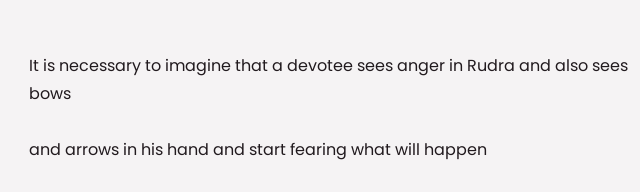It is necessary to imagine that a devotee sees anger in Rudra and also sees bows

and arrows in his hand and start fearing what will happen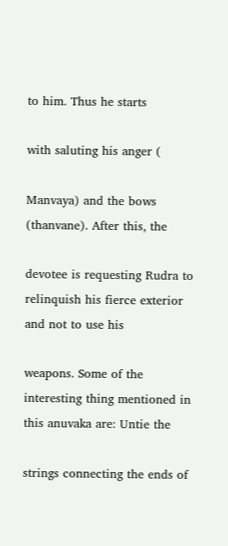to him. Thus he starts

with saluting his anger (

Manvaya) and the bows (thanvane). After this, the

devotee is requesting Rudra to relinquish his fierce exterior and not to use his

weapons. Some of the interesting thing mentioned in this anuvaka are: Untie the

strings connecting the ends of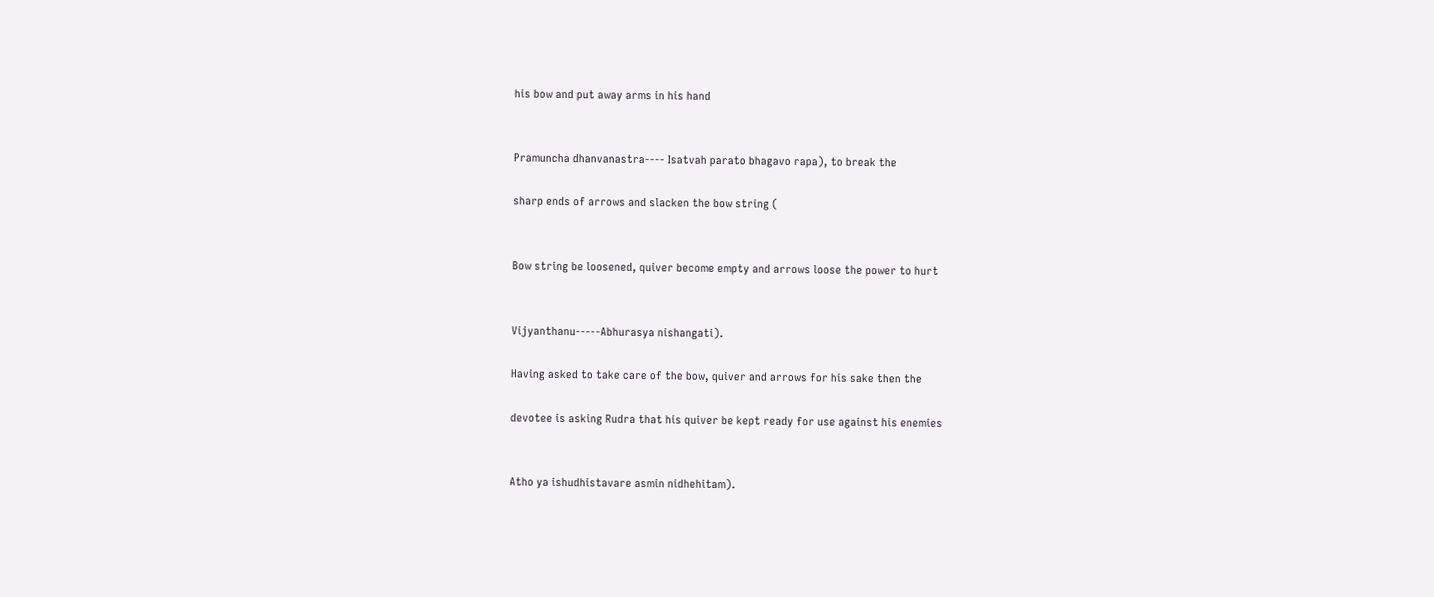his bow and put away arms in his hand


Pramuncha dhanvanastra---- Isatvah parato bhagavo rapa), to break the

sharp ends of arrows and slacken the bow string (


Bow string be loosened, quiver become empty and arrows loose the power to hurt


Vijyanthanu-----Abhurasya nishangati).

Having asked to take care of the bow, quiver and arrows for his sake then the

devotee is asking Rudra that his quiver be kept ready for use against his enemies


Atho ya ishudhistavare asmin nidhehitam).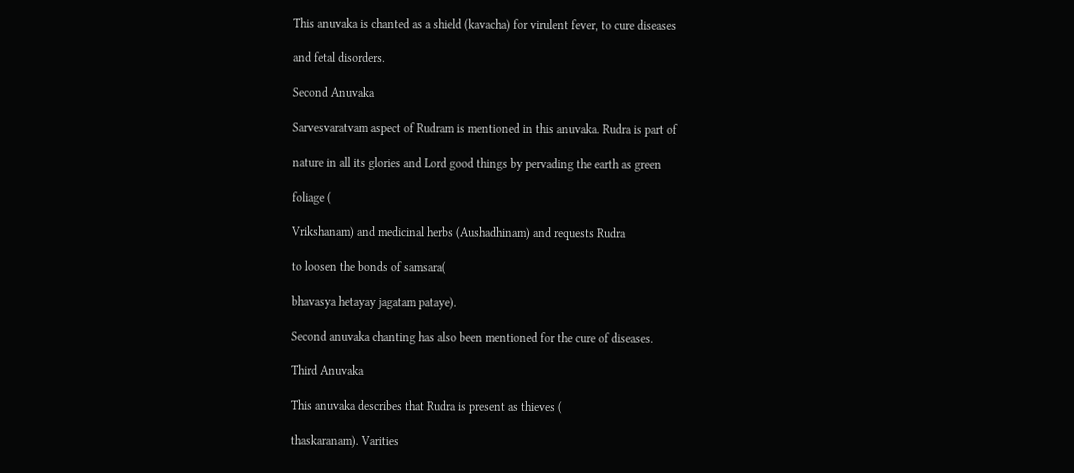This anuvaka is chanted as a shield (kavacha) for virulent fever, to cure diseases

and fetal disorders.

Second Anuvaka

Sarvesvaratvam aspect of Rudram is mentioned in this anuvaka. Rudra is part of

nature in all its glories and Lord good things by pervading the earth as green

foliage (

Vrikshanam) and medicinal herbs (Aushadhinam) and requests Rudra

to loosen the bonds of samsara(

bhavasya hetayay jagatam pataye).

Second anuvaka chanting has also been mentioned for the cure of diseases.

Third Anuvaka

This anuvaka describes that Rudra is present as thieves (

thaskaranam). Varities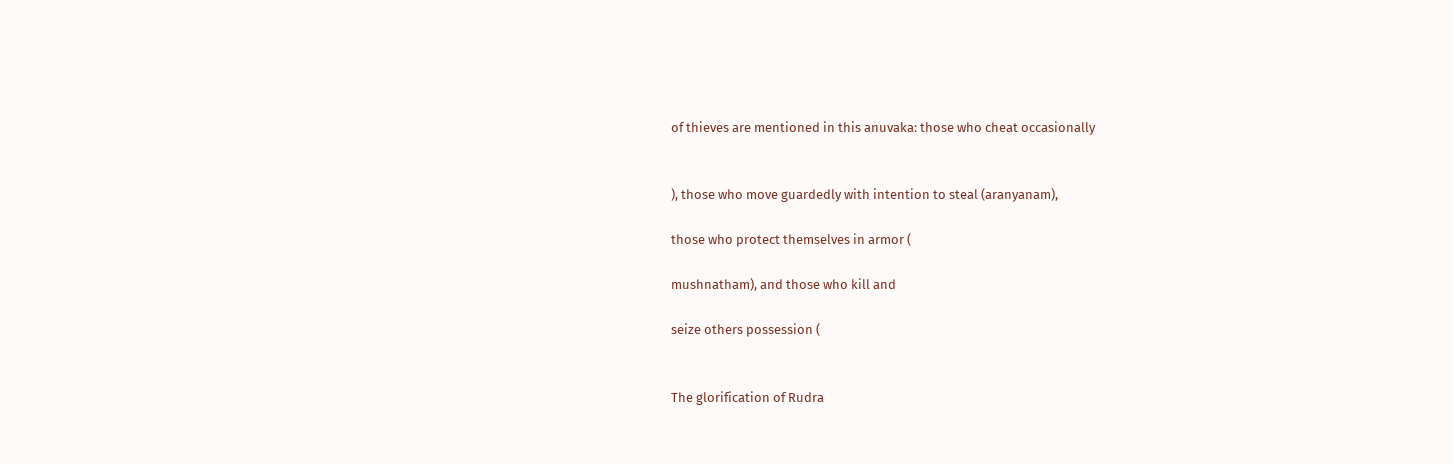of thieves are mentioned in this anuvaka: those who cheat occasionally


), those who move guardedly with intention to steal (aranyanam),

those who protect themselves in armor (

mushnatham), and those who kill and

seize others possession (


The glorification of Rudra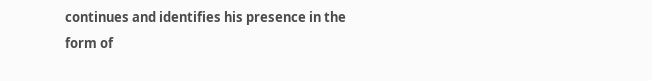continues and identifies his presence in the form of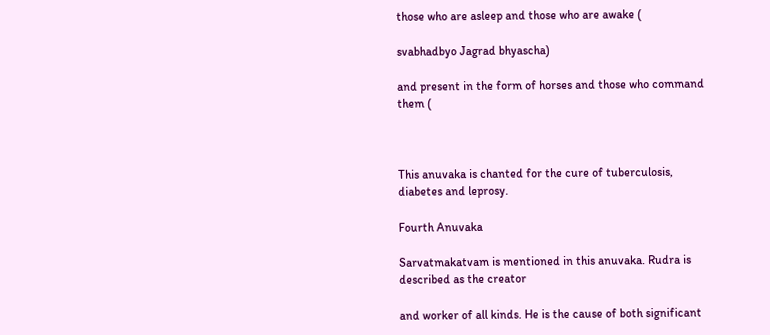those who are asleep and those who are awake (

svabhadbyo Jagrad bhyascha)

and present in the form of horses and those who command them (



This anuvaka is chanted for the cure of tuberculosis, diabetes and leprosy.

Fourth Anuvaka

Sarvatmakatvam is mentioned in this anuvaka. Rudra is described as the creator

and worker of all kinds. He is the cause of both significant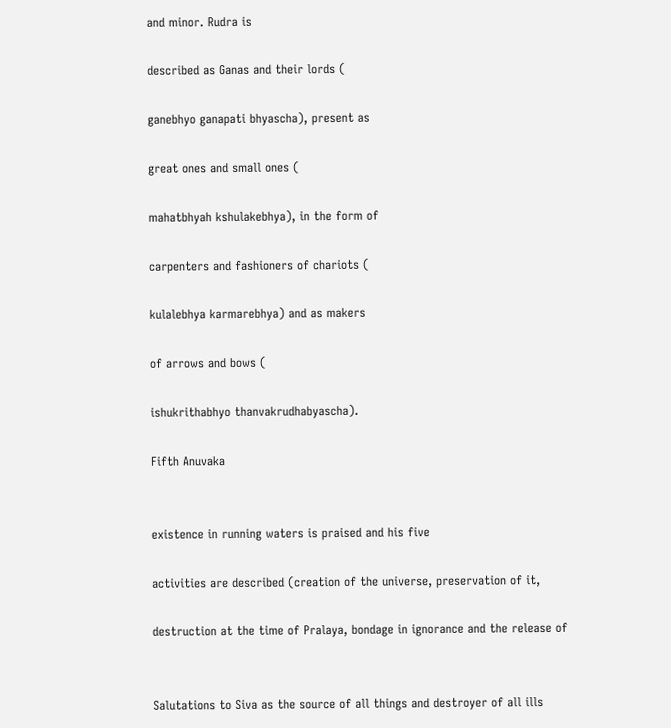and minor. Rudra is

described as Ganas and their lords (

ganebhyo ganapati bhyascha), present as

great ones and small ones (

mahatbhyah kshulakebhya), in the form of

carpenters and fashioners of chariots (

kulalebhya karmarebhya) and as makers

of arrows and bows (

ishukrithabhyo thanvakrudhabyascha).

Fifth Anuvaka


existence in running waters is praised and his five

activities are described (creation of the universe, preservation of it,

destruction at the time of Pralaya, bondage in ignorance and the release of


Salutations to Siva as the source of all things and destroyer of all ills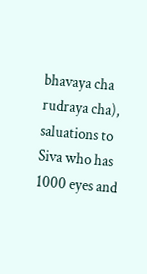bhavaya cha rudraya cha), saluations to Siva who has 1000 eyes and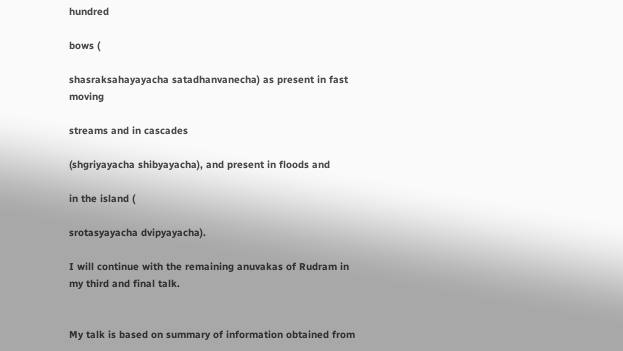hundred

bows (

shasraksahayayacha satadhanvanecha) as present in fast moving

streams and in cascades

(shgriyayacha shibyayacha), and present in floods and

in the island (

srotasyayacha dvipyayacha).

I will continue with the remaining anuvakas of Rudram in my third and final talk.


My talk is based on summary of information obtained from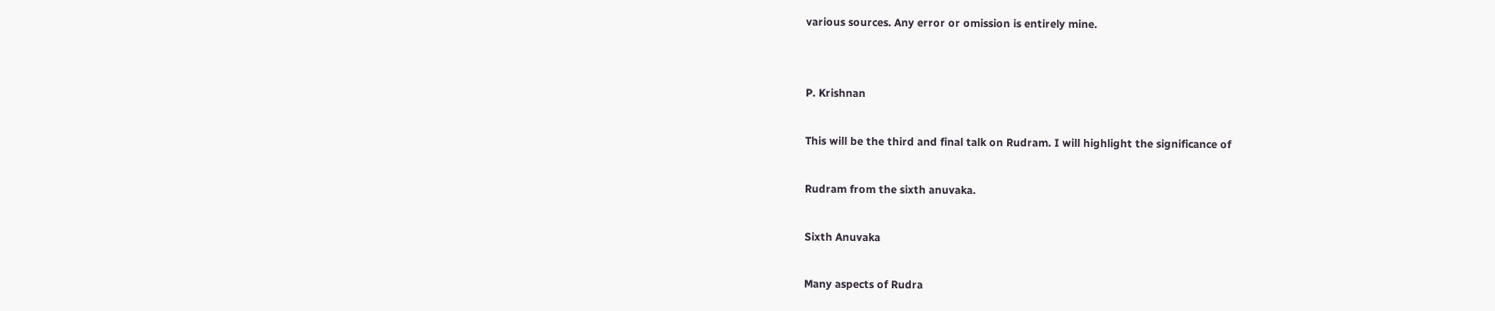various sources. Any error or omission is entirely mine.


P. Krishnan

This will be the third and final talk on Rudram. I will highlight the significance of

Rudram from the sixth anuvaka.

Sixth Anuvaka

Many aspects of Rudra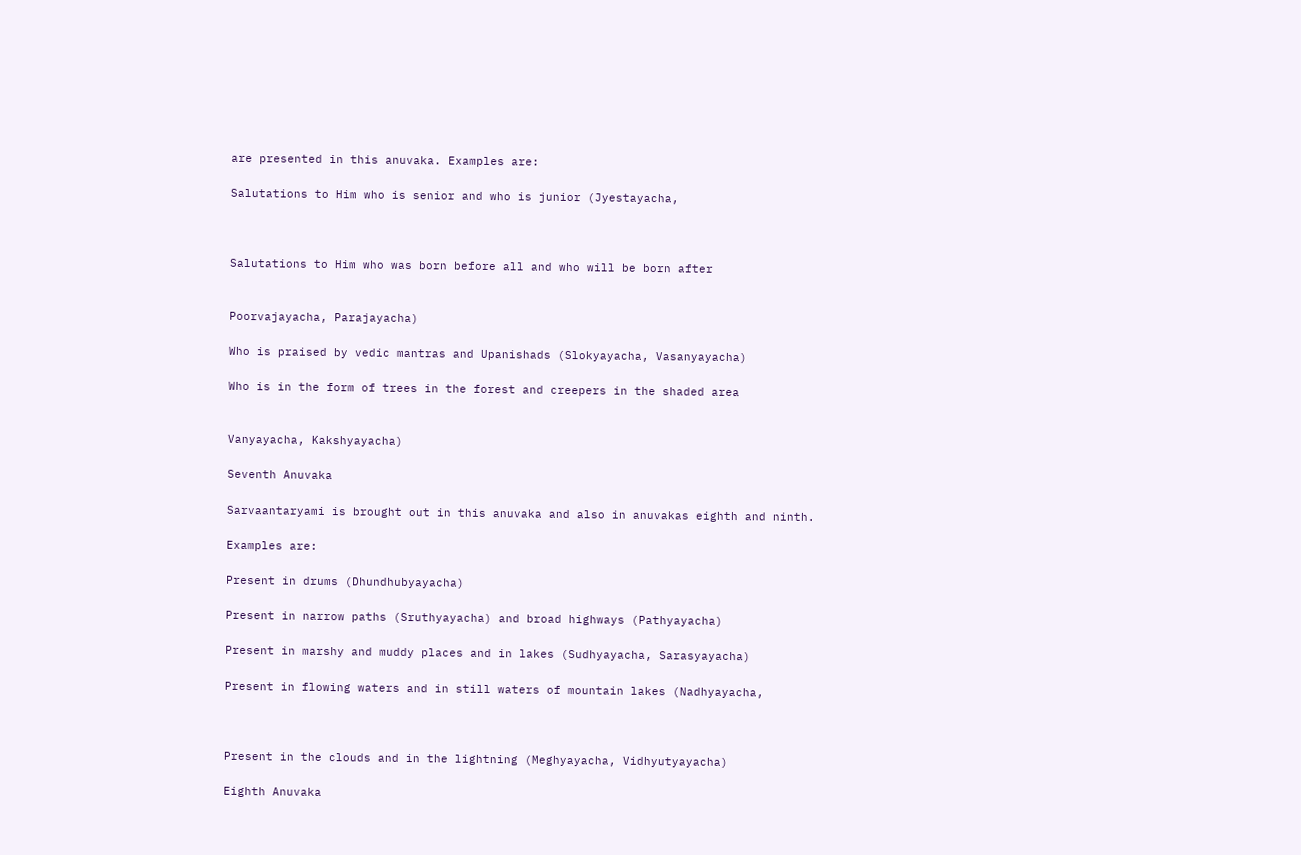are presented in this anuvaka. Examples are:

Salutations to Him who is senior and who is junior (Jyestayacha,



Salutations to Him who was born before all and who will be born after


Poorvajayacha, Parajayacha)

Who is praised by vedic mantras and Upanishads (Slokyayacha, Vasanyayacha)

Who is in the form of trees in the forest and creepers in the shaded area


Vanyayacha, Kakshyayacha)

Seventh Anuvaka

Sarvaantaryami is brought out in this anuvaka and also in anuvakas eighth and ninth.

Examples are:

Present in drums (Dhundhubyayacha)

Present in narrow paths (Sruthyayacha) and broad highways (Pathyayacha)

Present in marshy and muddy places and in lakes (Sudhyayacha, Sarasyayacha)

Present in flowing waters and in still waters of mountain lakes (Nadhyayacha,



Present in the clouds and in the lightning (Meghyayacha, Vidhyutyayacha)

Eighth Anuvaka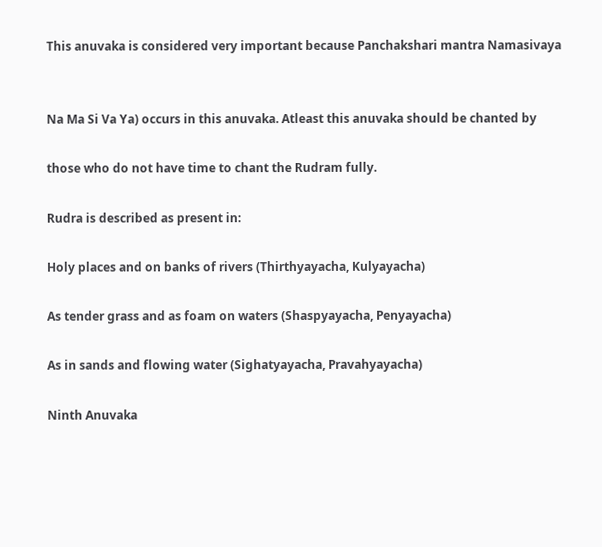This anuvaka is considered very important because Panchakshari mantra Namasivaya


Na Ma Si Va Ya) occurs in this anuvaka. Atleast this anuvaka should be chanted by

those who do not have time to chant the Rudram fully.

Rudra is described as present in:

Holy places and on banks of rivers (Thirthyayacha, Kulyayacha)

As tender grass and as foam on waters (Shaspyayacha, Penyayacha)

As in sands and flowing water (Sighatyayacha, Pravahyayacha)

Ninth Anuvaka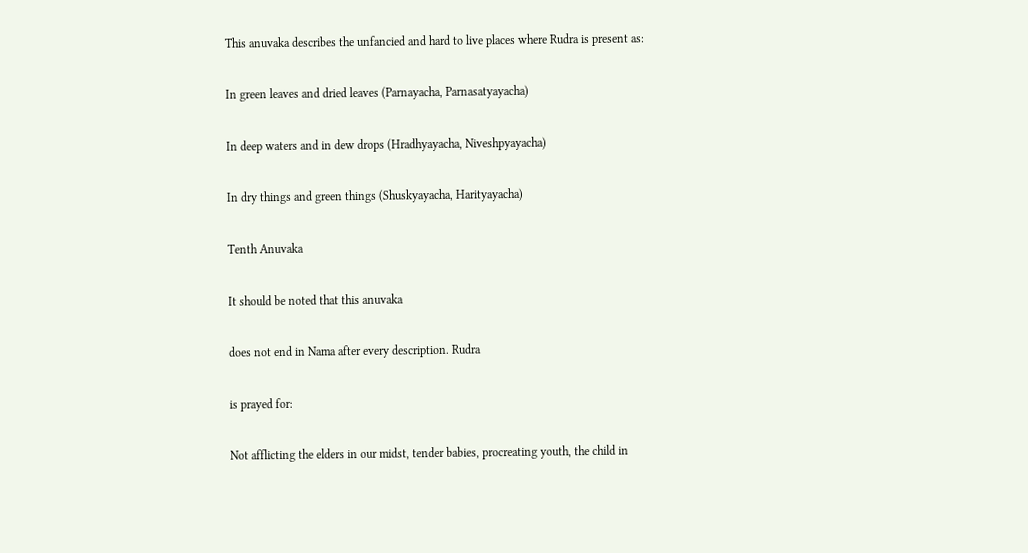This anuvaka describes the unfancied and hard to live places where Rudra is present as:

In green leaves and dried leaves (Parnayacha, Parnasatyayacha)

In deep waters and in dew drops (Hradhyayacha, Niveshpyayacha)

In dry things and green things (Shuskyayacha, Harityayacha)

Tenth Anuvaka

It should be noted that this anuvaka

does not end in Nama after every description. Rudra

is prayed for:

Not afflicting the elders in our midst, tender babies, procreating youth, the child in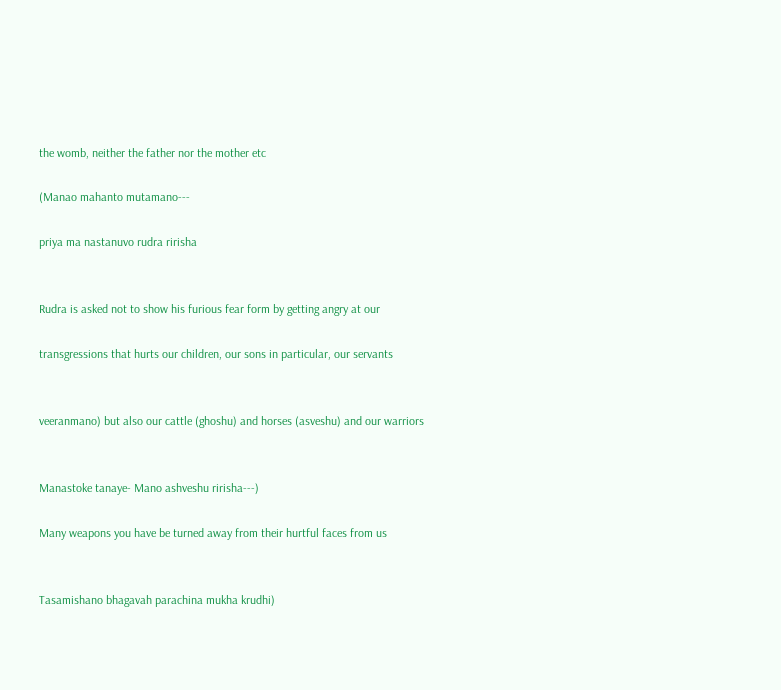the womb, neither the father nor the mother etc

(Manao mahanto mutamano---

priya ma nastanuvo rudra ririsha


Rudra is asked not to show his furious fear form by getting angry at our

transgressions that hurts our children, our sons in particular, our servants


veeranmano) but also our cattle (ghoshu) and horses (asveshu) and our warriors


Manastoke tanaye- Mano ashveshu ririsha---)

Many weapons you have be turned away from their hurtful faces from us


Tasamishano bhagavah parachina mukha krudhi)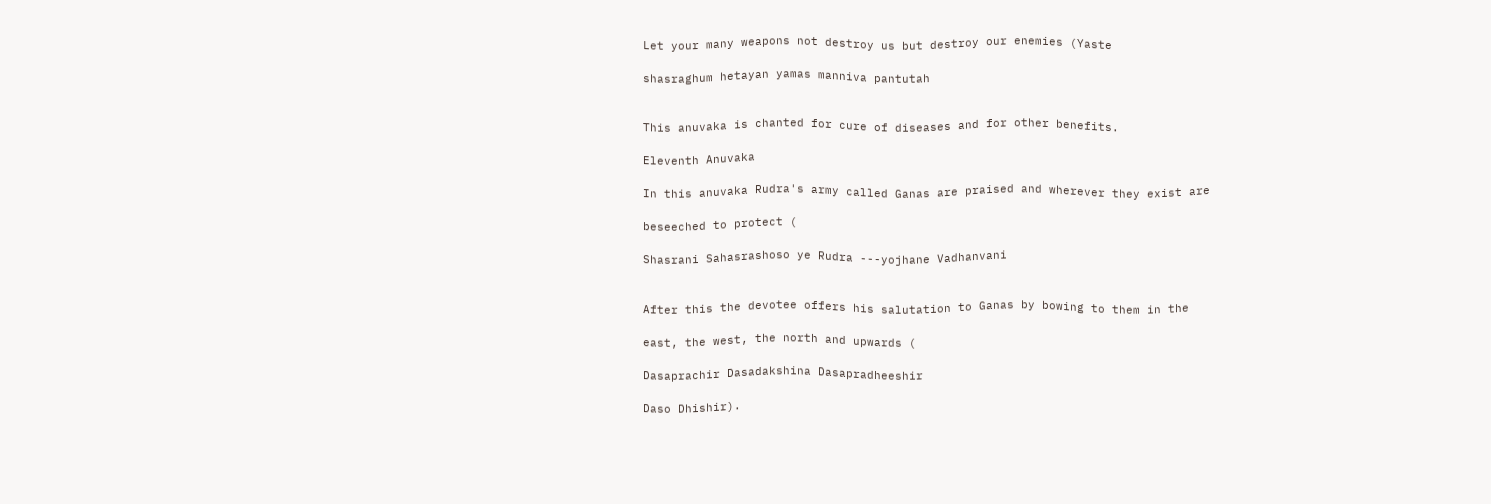Let your many weapons not destroy us but destroy our enemies (Yaste

shasraghum hetayan yamas manniva pantutah


This anuvaka is chanted for cure of diseases and for other benefits.

Eleventh Anuvaka

In this anuvaka Rudra's army called Ganas are praised and wherever they exist are

beseeched to protect (

Shasrani Sahasrashoso ye Rudra ---yojhane Vadhanvani


After this the devotee offers his salutation to Ganas by bowing to them in the

east, the west, the north and upwards (

Dasaprachir Dasadakshina Dasapradheeshir

Daso Dhishir).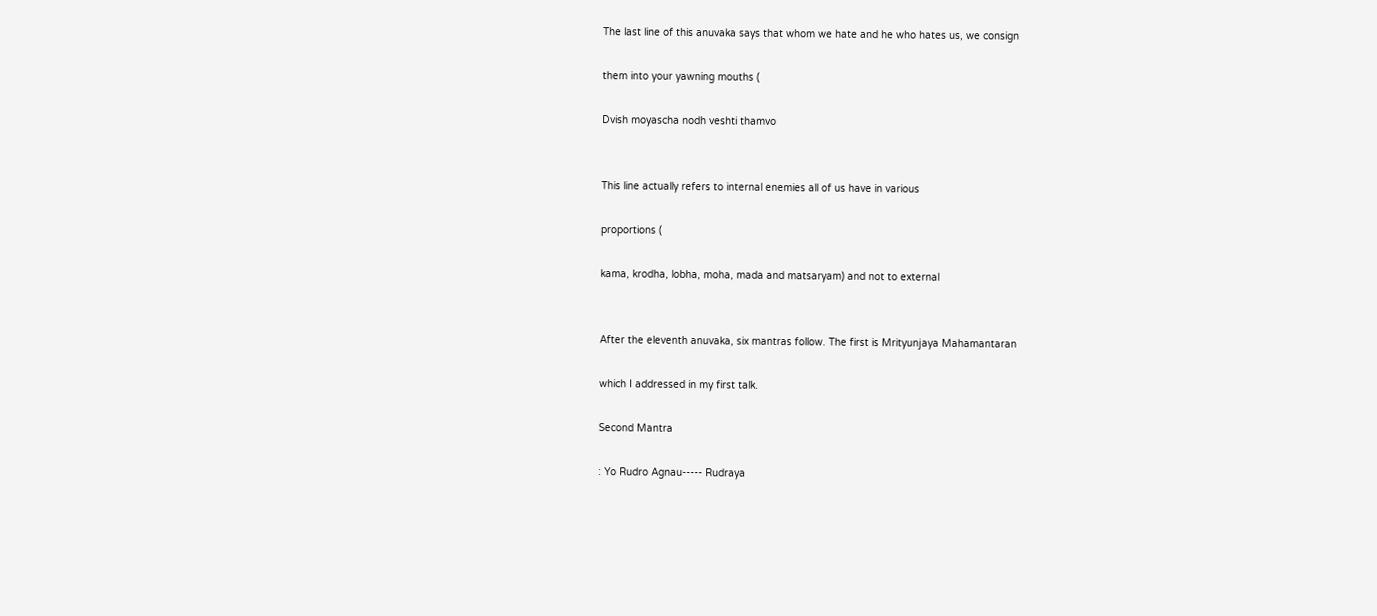The last line of this anuvaka says that whom we hate and he who hates us, we consign

them into your yawning mouths (

Dvish moyascha nodh veshti thamvo


This line actually refers to internal enemies all of us have in various

proportions (

kama, krodha, lobha, moha, mada and matsaryam) and not to external


After the eleventh anuvaka, six mantras follow. The first is Mrityunjaya Mahamantaran

which I addressed in my first talk.

Second Mantra

: Yo Rudro Agnau----- Rudraya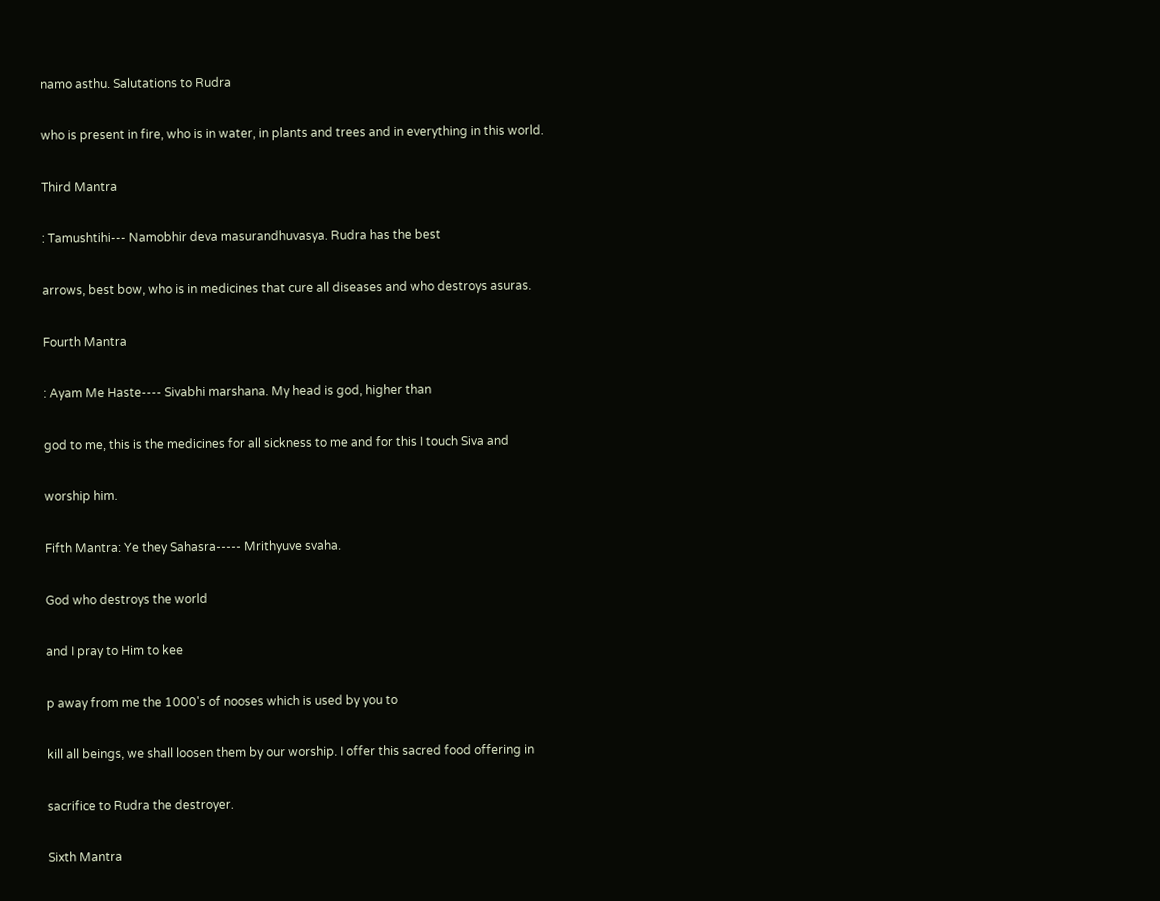namo asthu. Salutations to Rudra

who is present in fire, who is in water, in plants and trees and in everything in this world.

Third Mantra

: Tamushtihi--- Namobhir deva masurandhuvasya. Rudra has the best

arrows, best bow, who is in medicines that cure all diseases and who destroys asuras.

Fourth Mantra

: Ayam Me Haste---- Sivabhi marshana. My head is god, higher than

god to me, this is the medicines for all sickness to me and for this I touch Siva and

worship him.

Fifth Mantra: Ye they Sahasra----- Mrithyuve svaha.

God who destroys the world

and I pray to Him to kee

p away from me the 1000's of nooses which is used by you to

kill all beings, we shall loosen them by our worship. I offer this sacred food offering in

sacrifice to Rudra the destroyer.

Sixth Mantra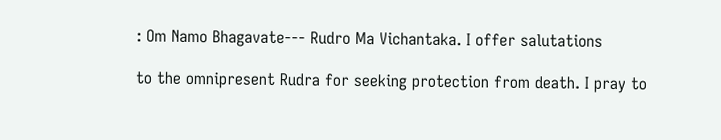: Om Namo Bhagavate--- Rudro Ma Vichantaka. I offer salutations

to the omnipresent Rudra for seeking protection from death. I pray to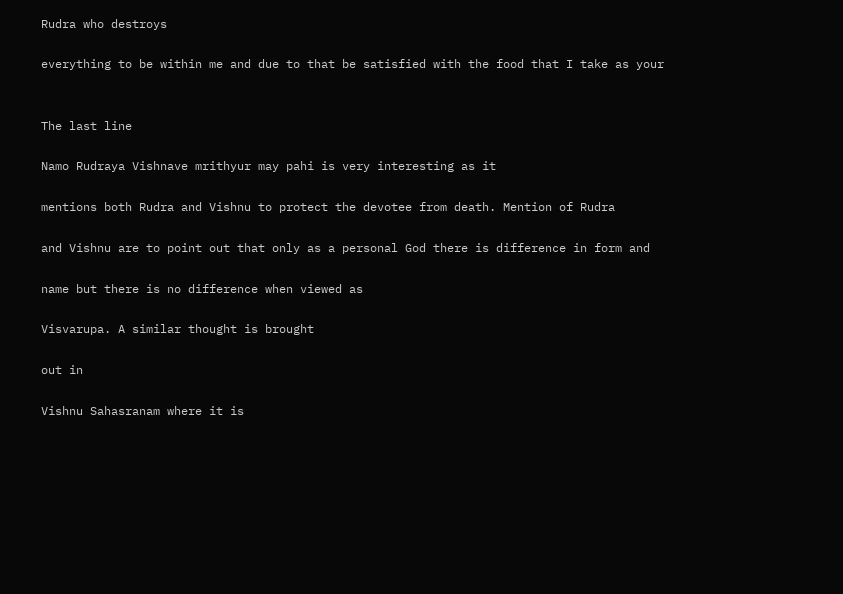Rudra who destroys

everything to be within me and due to that be satisfied with the food that I take as your


The last line

Namo Rudraya Vishnave mrithyur may pahi is very interesting as it

mentions both Rudra and Vishnu to protect the devotee from death. Mention of Rudra

and Vishnu are to point out that only as a personal God there is difference in form and

name but there is no difference when viewed as

Visvarupa. A similar thought is brought

out in

Vishnu Sahasranam where it is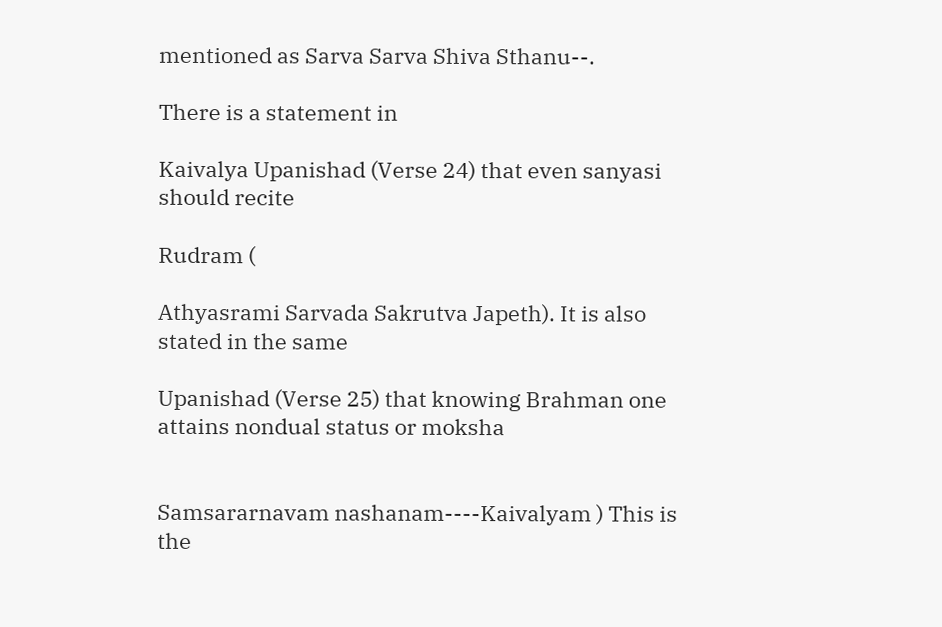mentioned as Sarva Sarva Shiva Sthanu--.

There is a statement in

Kaivalya Upanishad (Verse 24) that even sanyasi should recite

Rudram (

Athyasrami Sarvada Sakrutva Japeth). It is also stated in the same

Upanishad (Verse 25) that knowing Brahman one attains nondual status or moksha


Samsararnavam nashanam----Kaivalyam ) This is the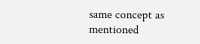same concept as mentioned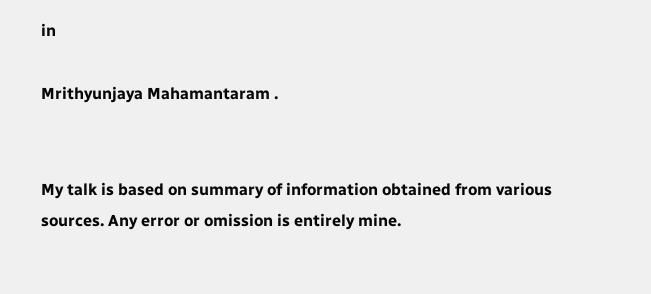in

Mrithyunjaya Mahamantaram .


My talk is based on summary of information obtained from various
sources. Any error or omission is entirely mine.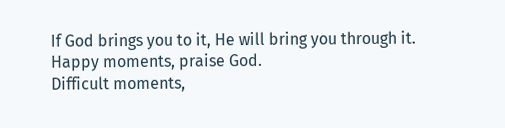If God brings you to it, He will bring you through it.
Happy moments, praise God.
Difficult moments,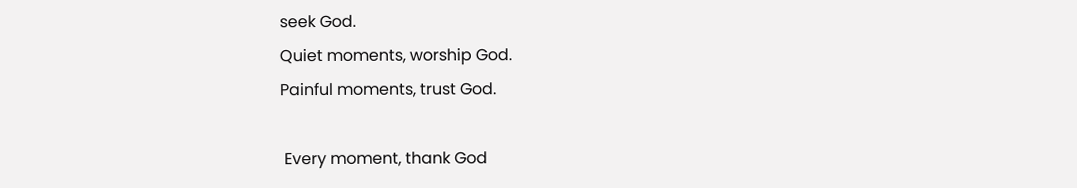seek God.
Quiet moments, worship God.
Painful moments, trust God.

 Every moment, thank God